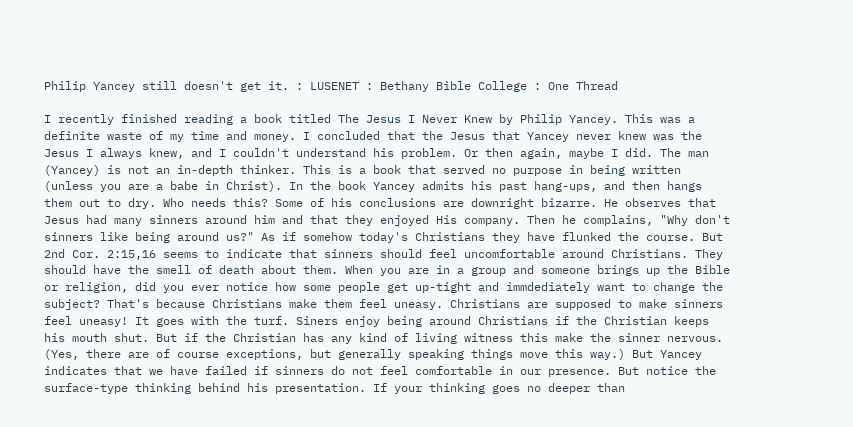Philip Yancey still doesn't get it. : LUSENET : Bethany Bible College : One Thread

I recently finished reading a book titled The Jesus I Never Knew by Philip Yancey. This was a definite waste of my time and money. I concluded that the Jesus that Yancey never knew was the Jesus I always knew, and I couldn't understand his problem. Or then again, maybe I did. The man (Yancey) is not an in-depth thinker. This is a book that served no purpose in being written (unless you are a babe in Christ). In the book Yancey admits his past hang-ups, and then hangs them out to dry. Who needs this? Some of his conclusions are downright bizarre. He observes that Jesus had many sinners around him and that they enjoyed His company. Then he complains, "Why don't sinners like being around us?" As if somehow today's Christians they have flunked the course. But 2nd Cor. 2:15,16 seems to indicate that sinners should feel uncomfortable around Christians. They should have the smell of death about them. When you are in a group and someone brings up the Bible or religion, did you ever notice how some people get up-tight and immdediately want to change the subject? That's because Christians make them feel uneasy. Christians are supposed to make sinners feel uneasy! It goes with the turf. Siners enjoy being around Christians if the Christian keeps his mouth shut. But if the Christian has any kind of living witness this make the sinner nervous. (Yes, there are of course exceptions, but generally speaking things move this way.) But Yancey indicates that we have failed if sinners do not feel comfortable in our presence. But notice the surface-type thinking behind his presentation. If your thinking goes no deeper than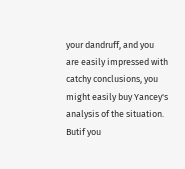your dandruff, and you are easily impressed with catchy conclusions, you might easily buy Yancey's analysis of the situation. Butif you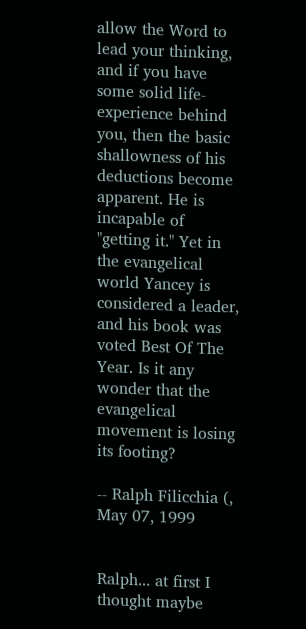allow the Word to lead your thinking, and if you have some solid life-experience behind you, then the basic shallowness of his deductions become apparent. He is incapable of "getting it." Yet in the evangelical world Yancey is considered a leader, and his book was voted Best Of The Year. Is it any wonder that the evangelical movement is losing its footing?

-- Ralph Filicchia (, May 07, 1999


Ralph... at first I thought maybe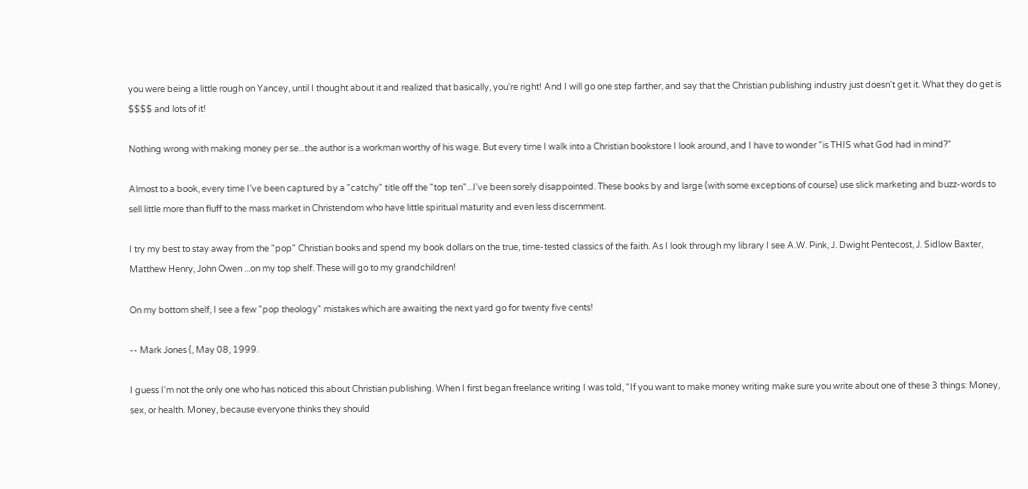you were being a little rough on Yancey, until I thought about it and realized that basically, you're right! And I will go one step farther, and say that the Christian publishing industry just doesn't get it. What they do get is $$$$ and lots of it!

Nothing wrong with making money per se...the author is a workman worthy of his wage. But every time I walk into a Christian bookstore I look around, and I have to wonder "is THIS what God had in mind?"

Almost to a book, every time I've been captured by a "catchy" title off the "top ten"...I've been sorely disappointed. These books by and large (with some exceptions of course) use slick marketing and buzz-words to sell little more than fluff to the mass market in Christendom who have little spiritual maturity and even less discernment.

I try my best to stay away from the "pop" Christian books and spend my book dollars on the true, time-tested classics of the faith. As I look through my library I see A.W. Pink, J. Dwight Pentecost, J. Sidlow Baxter, Matthew Henry, John Owen ...on my top shelf. These will go to my grandchildren!

On my bottom shelf, I see a few "pop theology" mistakes which are awaiting the next yard go for twenty five cents!

-- Mark Jones (, May 08, 1999.

I guess I'm not the only one who has noticed this about Christian publishing. When I first began freelance writing I was told, "If you want to make money writing make sure you write about one of these 3 things: Money, sex, or health. Money, because everyone thinks they should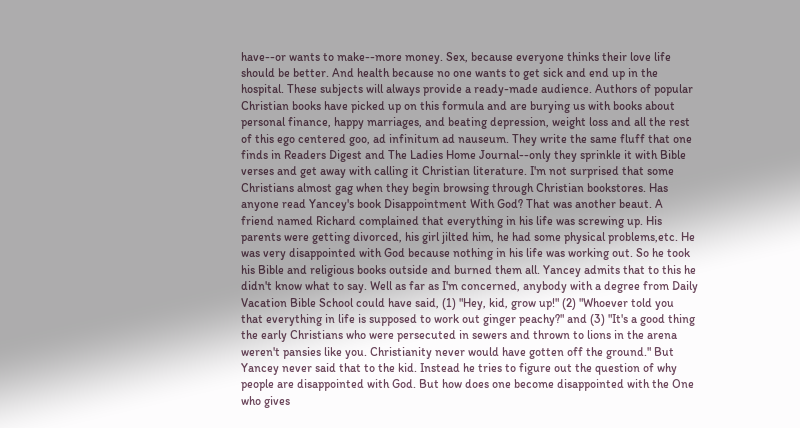have--or wants to make--more money. Sex, because everyone thinks their love life should be better. And health because no one wants to get sick and end up in the hospital. These subjects will always provide a ready-made audience. Authors of popular Christian books have picked up on this formula and are burying us with books about personal finance, happy marriages, and beating depression, weight loss and all the rest of this ego centered goo, ad infinitum ad nauseum. They write the same fluff that one finds in Readers Digest and The Ladies Home Journal--only they sprinkle it with Bible verses and get away with calling it Christian literature. I'm not surprised that some Christians almost gag when they begin browsing through Christian bookstores. Has anyone read Yancey's book Disappointment With God? That was another beaut. A friend named Richard complained that everything in his life was screwing up. His parents were getting divorced, his girl jilted him, he had some physical problems,etc. He was very disappointed with God because nothing in his life was working out. So he took his Bible and religious books outside and burned them all. Yancey admits that to this he didn't know what to say. Well as far as I'm concerned, anybody with a degree from Daily Vacation Bible School could have said, (1) "Hey, kid, grow up!" (2) "Whoever told you that everything in life is supposed to work out ginger peachy?" and (3) "It's a good thing the early Christians who were persecuted in sewers and thrown to lions in the arena weren't pansies like you. Christianity never would have gotten off the ground." But Yancey never said that to the kid. Instead he tries to figure out the question of why people are disappointed with God. But how does one become disappointed with the One who gives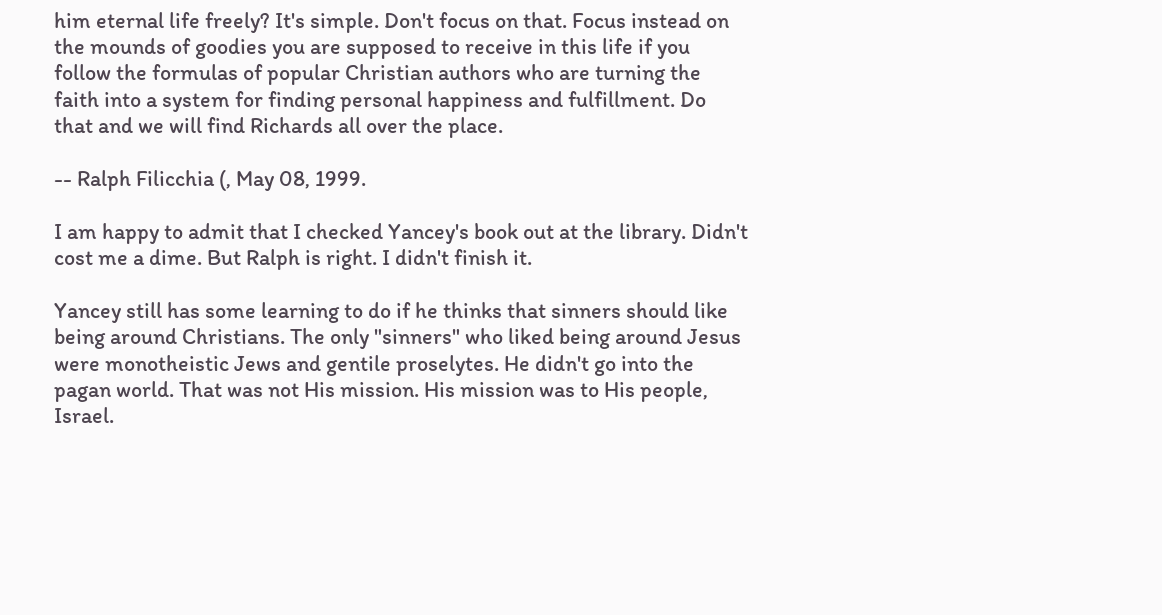him eternal life freely? It's simple. Don't focus on that. Focus instead on the mounds of goodies you are supposed to receive in this life if you follow the formulas of popular Christian authors who are turning the faith into a system for finding personal happiness and fulfillment. Do that and we will find Richards all over the place.

-- Ralph Filicchia (, May 08, 1999.

I am happy to admit that I checked Yancey's book out at the library. Didn't cost me a dime. But Ralph is right. I didn't finish it.

Yancey still has some learning to do if he thinks that sinners should like being around Christians. The only "sinners" who liked being around Jesus were monotheistic Jews and gentile proselytes. He didn't go into the pagan world. That was not His mission. His mission was to His people, Israel.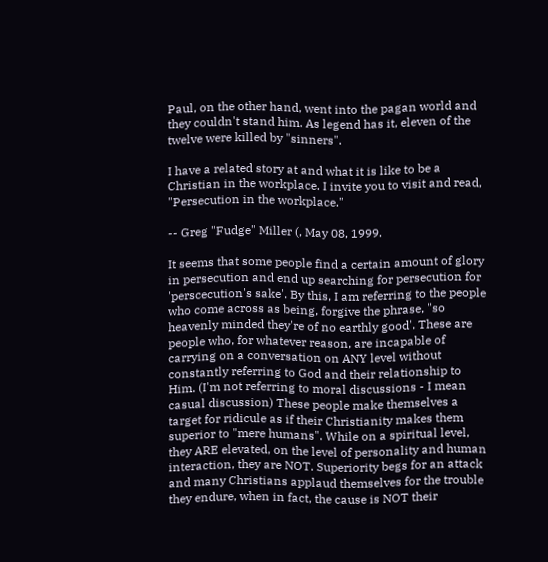Paul, on the other hand, went into the pagan world and they couldn't stand him. As legend has it, eleven of the twelve were killed by "sinners".

I have a related story at and what it is like to be a Christian in the workplace. I invite you to visit and read, "Persecution in the workplace."

-- Greg "Fudge" Miller (, May 08, 1999.

It seems that some people find a certain amount of glory in persecution and end up searching for persecution for 'perscecution's sake'. By this, I am referring to the people who come across as being, forgive the phrase, "so heavenly minded they're of no earthly good'. These are people who, for whatever reason, are incapable of carrying on a conversation on ANY level without constantly referring to God and their relationship to Him. (I'm not referring to moral discussions - I mean casual discussion) These people make themselves a target for ridicule as if their Christianity makes them superior to "mere humans". While on a spiritual level, they ARE elevated, on the level of personality and human interaction, they are NOT. Superiority begs for an attack and many Christians applaud themselves for the trouble they endure, when in fact, the cause is NOT their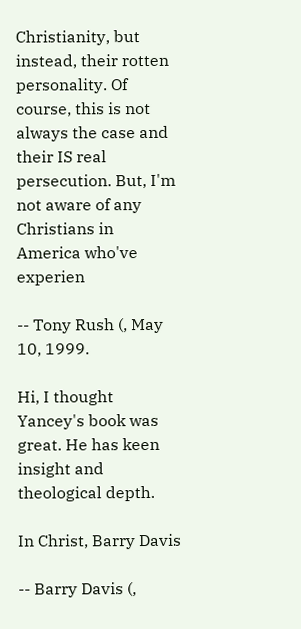Christianity, but instead, their rotten personality. Of course, this is not always the case and their IS real persecution. But, I'm not aware of any Christians in America who've experien

-- Tony Rush (, May 10, 1999.

Hi, I thought Yancey's book was great. He has keen insight and theological depth.

In Christ, Barry Davis

-- Barry Davis (,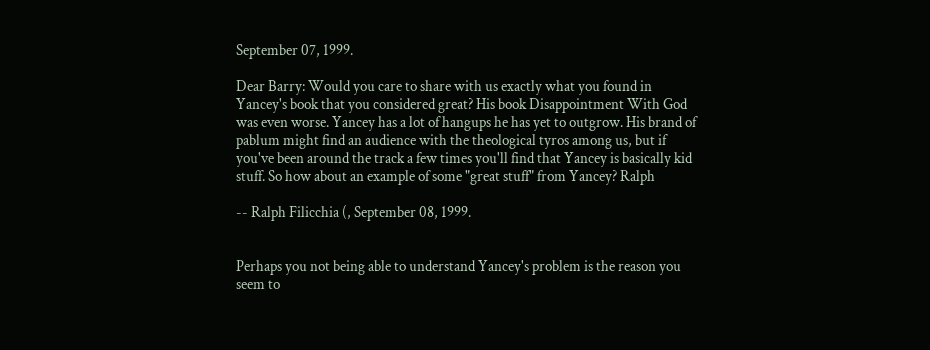September 07, 1999.

Dear Barry: Would you care to share with us exactly what you found in Yancey's book that you considered great? His book Disappointment With God was even worse. Yancey has a lot of hangups he has yet to outgrow. His brand of pablum might find an audience with the theological tyros among us, but if you've been around the track a few times you'll find that Yancey is basically kid stuff. So how about an example of some "great stuff" from Yancey? Ralph

-- Ralph Filicchia (, September 08, 1999.


Perhaps you not being able to understand Yancey's problem is the reason you seem to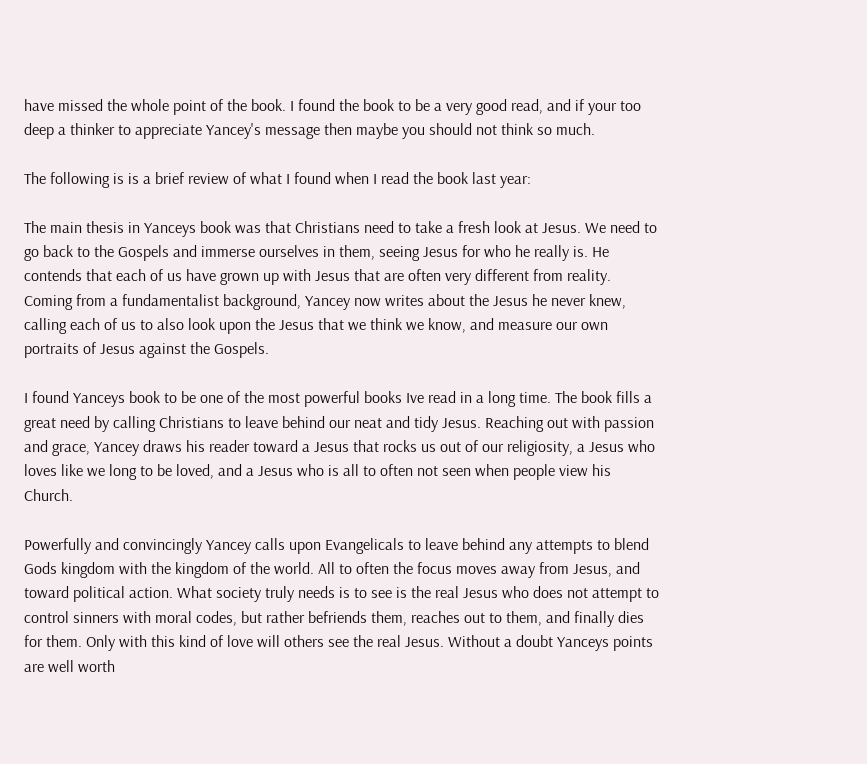have missed the whole point of the book. I found the book to be a very good read, and if your too deep a thinker to appreciate Yancey's message then maybe you should not think so much.

The following is is a brief review of what I found when I read the book last year:

The main thesis in Yanceys book was that Christians need to take a fresh look at Jesus. We need to go back to the Gospels and immerse ourselves in them, seeing Jesus for who he really is. He contends that each of us have grown up with Jesus that are often very different from reality. Coming from a fundamentalist background, Yancey now writes about the Jesus he never knew, calling each of us to also look upon the Jesus that we think we know, and measure our own portraits of Jesus against the Gospels.

I found Yanceys book to be one of the most powerful books Ive read in a long time. The book fills a great need by calling Christians to leave behind our neat and tidy Jesus. Reaching out with passion and grace, Yancey draws his reader toward a Jesus that rocks us out of our religiosity, a Jesus who loves like we long to be loved, and a Jesus who is all to often not seen when people view his Church.

Powerfully and convincingly Yancey calls upon Evangelicals to leave behind any attempts to blend Gods kingdom with the kingdom of the world. All to often the focus moves away from Jesus, and toward political action. What society truly needs is to see is the real Jesus who does not attempt to control sinners with moral codes, but rather befriends them, reaches out to them, and finally dies for them. Only with this kind of love will others see the real Jesus. Without a doubt Yanceys points are well worth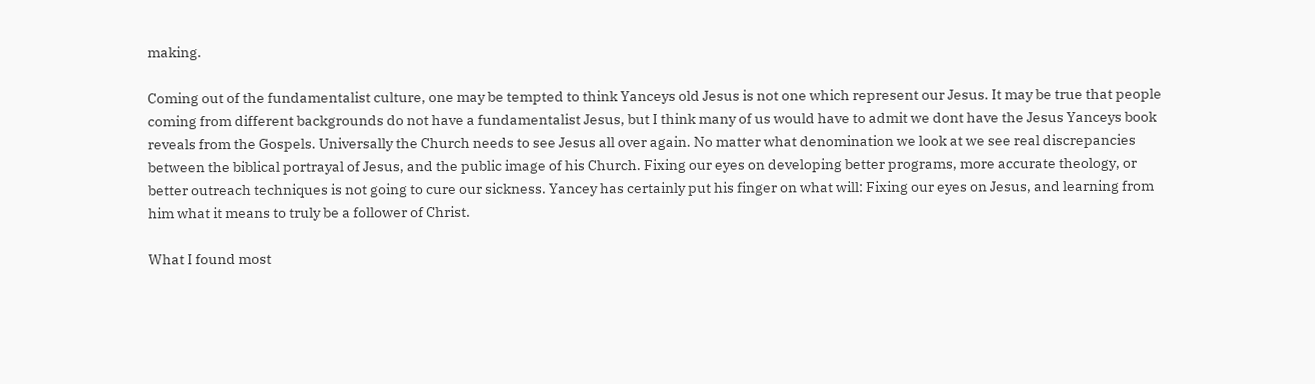making.

Coming out of the fundamentalist culture, one may be tempted to think Yanceys old Jesus is not one which represent our Jesus. It may be true that people coming from different backgrounds do not have a fundamentalist Jesus, but I think many of us would have to admit we dont have the Jesus Yanceys book reveals from the Gospels. Universally the Church needs to see Jesus all over again. No matter what denomination we look at we see real discrepancies between the biblical portrayal of Jesus, and the public image of his Church. Fixing our eyes on developing better programs, more accurate theology, or better outreach techniques is not going to cure our sickness. Yancey has certainly put his finger on what will: Fixing our eyes on Jesus, and learning from him what it means to truly be a follower of Christ.

What I found most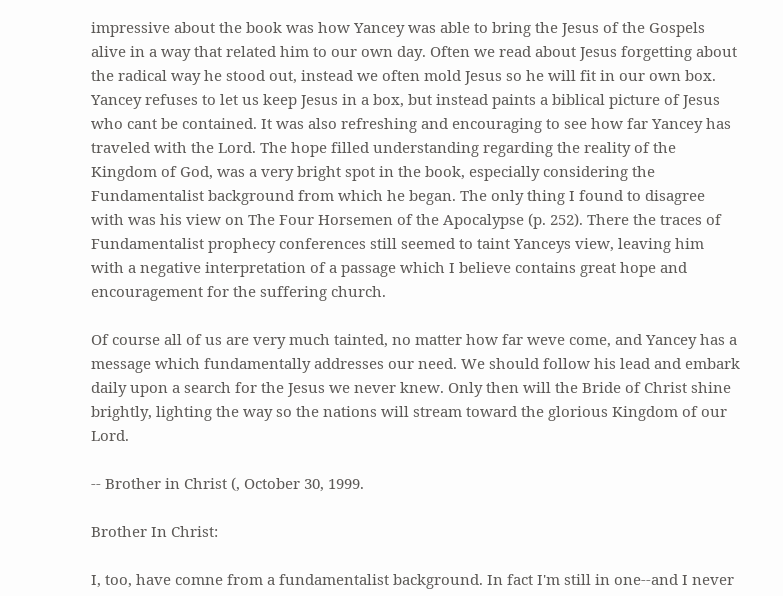impressive about the book was how Yancey was able to bring the Jesus of the Gospels alive in a way that related him to our own day. Often we read about Jesus forgetting about the radical way he stood out, instead we often mold Jesus so he will fit in our own box. Yancey refuses to let us keep Jesus in a box, but instead paints a biblical picture of Jesus who cant be contained. It was also refreshing and encouraging to see how far Yancey has traveled with the Lord. The hope filled understanding regarding the reality of the Kingdom of God, was a very bright spot in the book, especially considering the Fundamentalist background from which he began. The only thing I found to disagree with was his view on The Four Horsemen of the Apocalypse (p. 252). There the traces of Fundamentalist prophecy conferences still seemed to taint Yanceys view, leaving him with a negative interpretation of a passage which I believe contains great hope and encouragement for the suffering church.

Of course all of us are very much tainted, no matter how far weve come, and Yancey has a message which fundamentally addresses our need. We should follow his lead and embark daily upon a search for the Jesus we never knew. Only then will the Bride of Christ shine brightly, lighting the way so the nations will stream toward the glorious Kingdom of our Lord.

-- Brother in Christ (, October 30, 1999.

Brother In Christ:

I, too, have comne from a fundamentalist background. In fact I'm still in one--and I never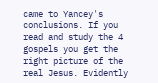came to Yancey's conclusions. If you read and study the 4 gospels you get the right picture of the real Jesus. Evidently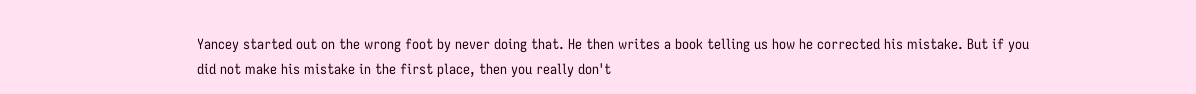Yancey started out on the wrong foot by never doing that. He then writes a book telling us how he corrected his mistake. But if you did not make his mistake in the first place, then you really don't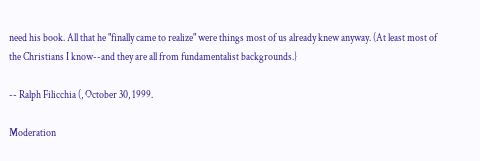need his book. All that he "finally came to realize" were things most of us already knew anyway. (At least most of the Christians I know--and they are all from fundamentalist backgrounds.}

-- Ralph Filicchia (, October 30, 1999.

Moderation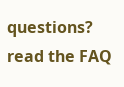questions? read the FAQ